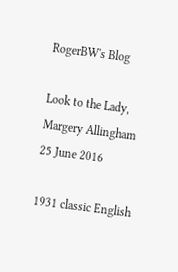RogerBW's Blog

Look to the Lady, Margery Allingham 25 June 2016

1931 classic English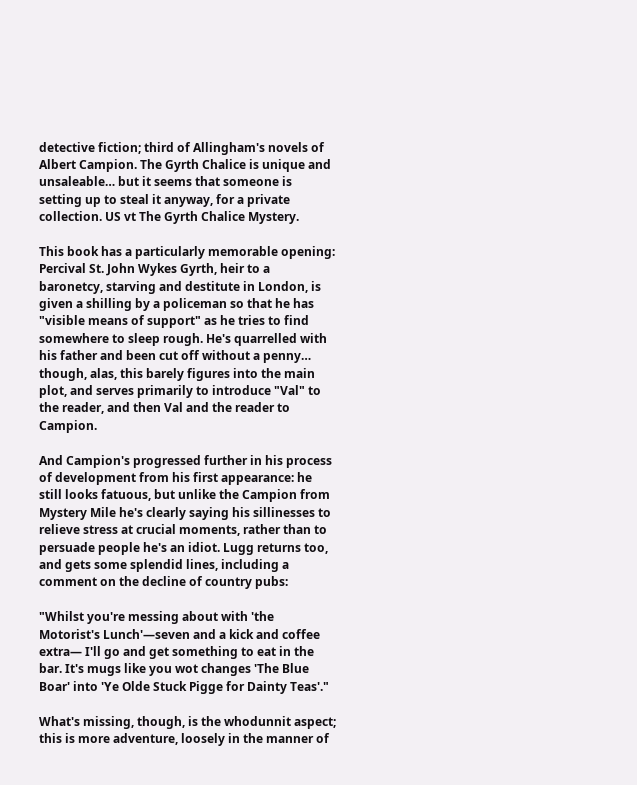detective fiction; third of Allingham's novels of Albert Campion. The Gyrth Chalice is unique and unsaleable… but it seems that someone is setting up to steal it anyway, for a private collection. US vt The Gyrth Chalice Mystery.

This book has a particularly memorable opening: Percival St. John Wykes Gyrth, heir to a baronetcy, starving and destitute in London, is given a shilling by a policeman so that he has "visible means of support" as he tries to find somewhere to sleep rough. He's quarrelled with his father and been cut off without a penny… though, alas, this barely figures into the main plot, and serves primarily to introduce "Val" to the reader, and then Val and the reader to Campion.

And Campion's progressed further in his process of development from his first appearance: he still looks fatuous, but unlike the Campion from Mystery Mile he's clearly saying his sillinesses to relieve stress at crucial moments, rather than to persuade people he's an idiot. Lugg returns too, and gets some splendid lines, including a comment on the decline of country pubs:

"Whilst you're messing about with 'the Motorist's Lunch'—seven and a kick and coffee extra— I'll go and get something to eat in the bar. It's mugs like you wot changes 'The Blue Boar' into 'Ye Olde Stuck Pigge for Dainty Teas'."

What's missing, though, is the whodunnit aspect; this is more adventure, loosely in the manner of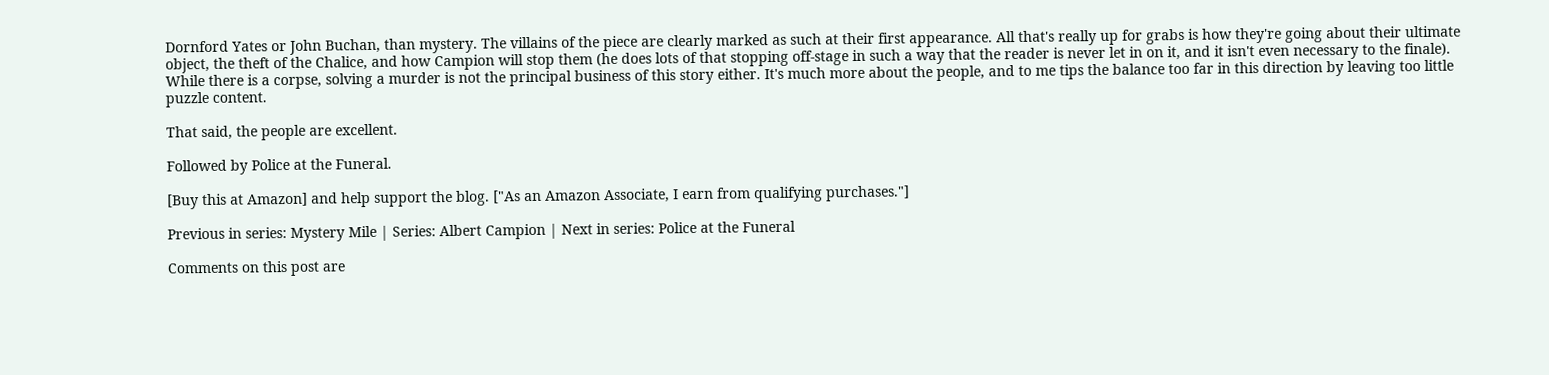Dornford Yates or John Buchan, than mystery. The villains of the piece are clearly marked as such at their first appearance. All that's really up for grabs is how they're going about their ultimate object, the theft of the Chalice, and how Campion will stop them (he does lots of that stopping off-stage in such a way that the reader is never let in on it, and it isn't even necessary to the finale). While there is a corpse, solving a murder is not the principal business of this story either. It's much more about the people, and to me tips the balance too far in this direction by leaving too little puzzle content.

That said, the people are excellent.

Followed by Police at the Funeral.

[Buy this at Amazon] and help support the blog. ["As an Amazon Associate, I earn from qualifying purchases."]

Previous in series: Mystery Mile | Series: Albert Campion | Next in series: Police at the Funeral

Comments on this post are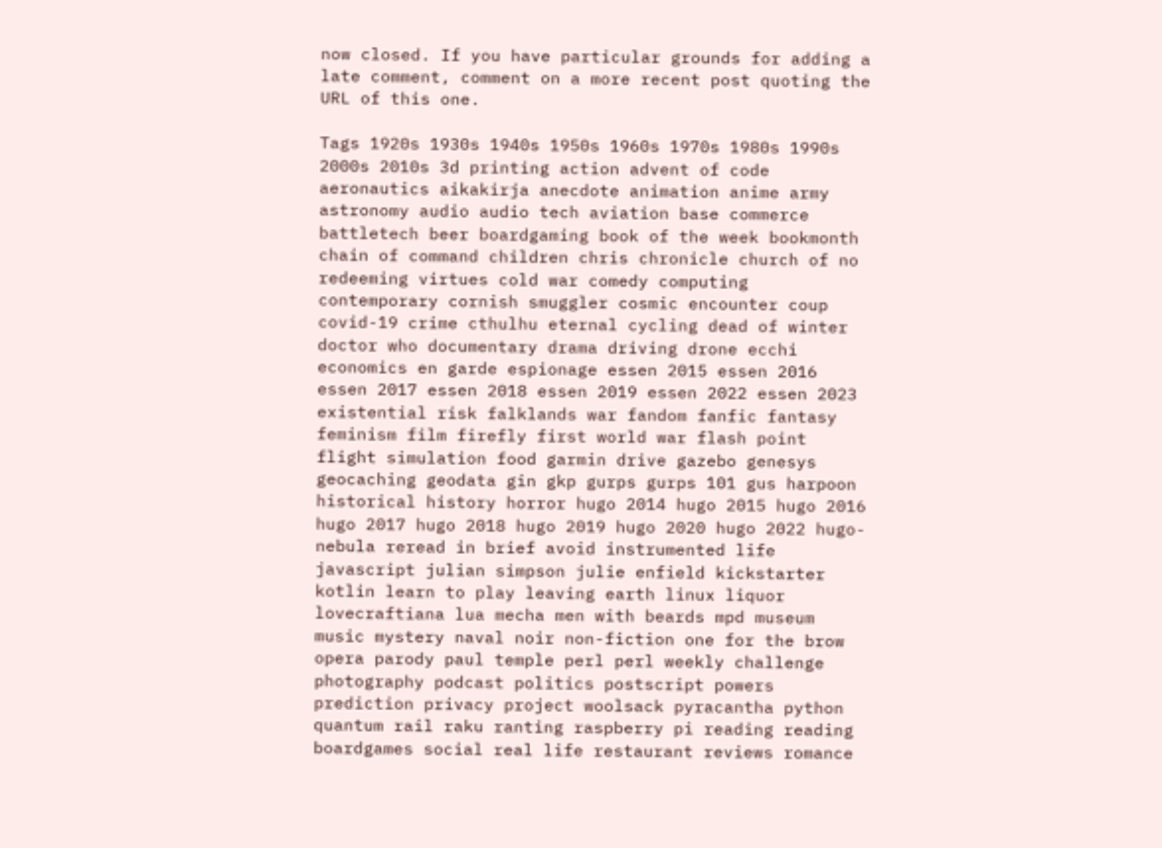now closed. If you have particular grounds for adding a late comment, comment on a more recent post quoting the URL of this one.

Tags 1920s 1930s 1940s 1950s 1960s 1970s 1980s 1990s 2000s 2010s 3d printing action advent of code aeronautics aikakirja anecdote animation anime army astronomy audio audio tech aviation base commerce battletech beer boardgaming book of the week bookmonth chain of command children chris chronicle church of no redeeming virtues cold war comedy computing contemporary cornish smuggler cosmic encounter coup covid-19 crime cthulhu eternal cycling dead of winter doctor who documentary drama driving drone ecchi economics en garde espionage essen 2015 essen 2016 essen 2017 essen 2018 essen 2019 essen 2022 essen 2023 existential risk falklands war fandom fanfic fantasy feminism film firefly first world war flash point flight simulation food garmin drive gazebo genesys geocaching geodata gin gkp gurps gurps 101 gus harpoon historical history horror hugo 2014 hugo 2015 hugo 2016 hugo 2017 hugo 2018 hugo 2019 hugo 2020 hugo 2022 hugo-nebula reread in brief avoid instrumented life javascript julian simpson julie enfield kickstarter kotlin learn to play leaving earth linux liquor lovecraftiana lua mecha men with beards mpd museum music mystery naval noir non-fiction one for the brow opera parody paul temple perl perl weekly challenge photography podcast politics postscript powers prediction privacy project woolsack pyracantha python quantum rail raku ranting raspberry pi reading reading boardgames social real life restaurant reviews romance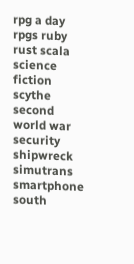rpg a day rpgs ruby rust scala science fiction scythe second world war security shipwreck simutrans smartphone south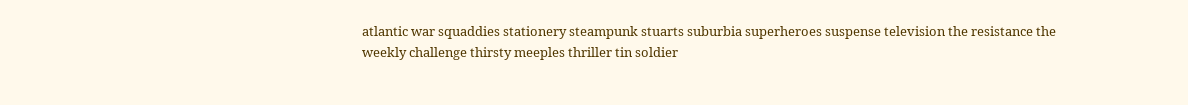atlantic war squaddies stationery steampunk stuarts suburbia superheroes suspense television the resistance the weekly challenge thirsty meeples thriller tin soldier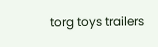torg toys trailers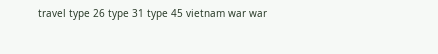travel type 26 type 31 type 45 vietnam war war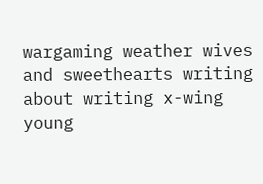wargaming weather wives and sweethearts writing about writing x-wing young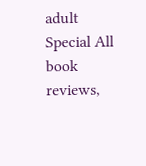adult
Special All book reviews,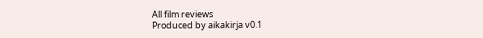All film reviews
Produced by aikakirja v0.1